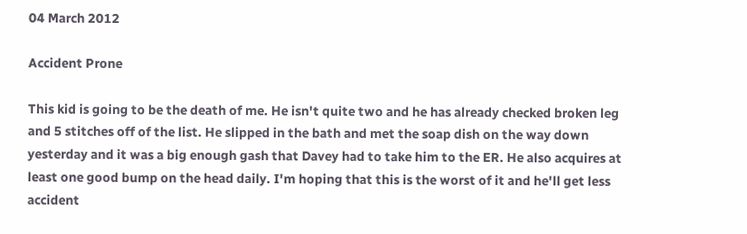04 March 2012

Accident Prone

This kid is going to be the death of me. He isn't quite two and he has already checked broken leg and 5 stitches off of the list. He slipped in the bath and met the soap dish on the way down yesterday and it was a big enough gash that Davey had to take him to the ER. He also acquires at least one good bump on the head daily. I'm hoping that this is the worst of it and he'll get less accident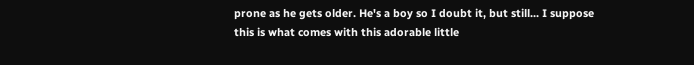prone as he gets older. He's a boy so I doubt it, but still... I suppose this is what comes with this adorable little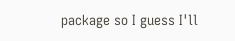package so I guess I'll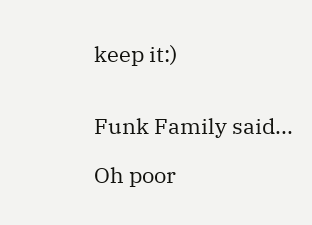keep it:)


Funk Family said...

Oh poor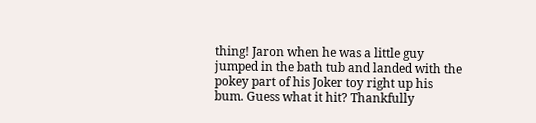thing! Jaron when he was a little guy jumped in the bath tub and landed with the pokey part of his Joker toy right up his bum. Guess what it hit? Thankfully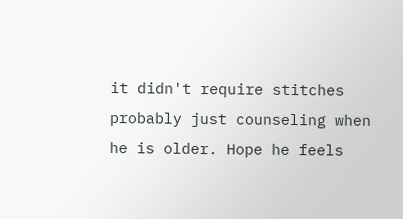it didn't require stitches probably just counseling when he is older. Hope he feels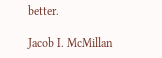better.

Jacob I. McMillan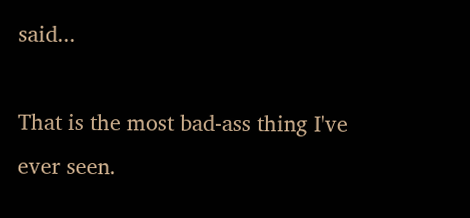said...

That is the most bad-ass thing I've ever seen.